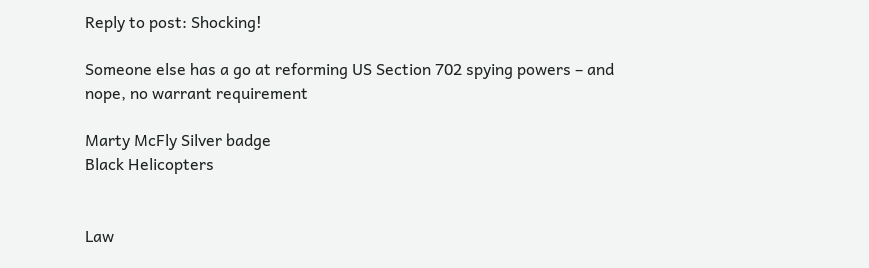Reply to post: Shocking!

Someone else has a go at reforming US Section 702 spying powers – and nope, no warrant requirement

Marty McFly Silver badge
Black Helicopters


Law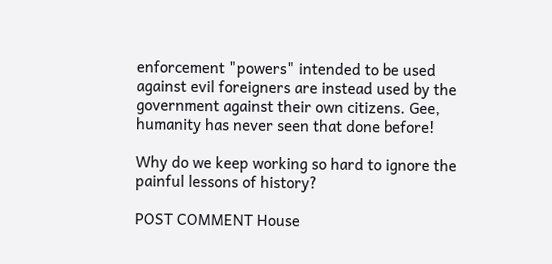enforcement "powers" intended to be used against evil foreigners are instead used by the government against their own citizens. Gee, humanity has never seen that done before!

Why do we keep working so hard to ignore the painful lessons of history?

POST COMMENT House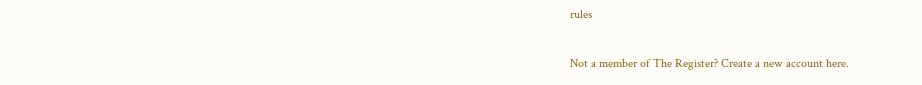rules

Not a member of The Register? Create a new account here.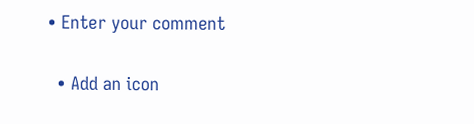• Enter your comment

  • Add an icon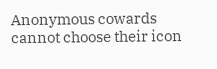Anonymous cowards cannot choose their icon